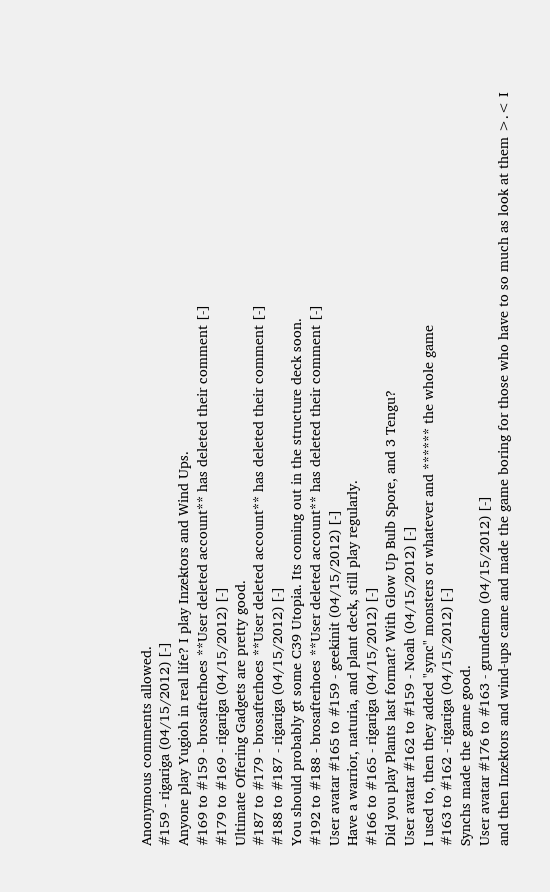Anonymous comments allowed.
#159 - rigariga (04/15/2012) [-]
Anyone play Yugioh in real life? I play Inzektors and Wind Ups.
#169 to #159 - brosafterhoes **User deleted account** has deleted their comment [-]
#179 to #169 - rigariga (04/15/2012) [-]
Ultimate Offering Gadgets are pretty good.
#187 to #179 - brosafterhoes **User deleted account** has deleted their comment [-]
#188 to #187 - rigariga (04/15/2012) [-]
You should probably gt some C39 Utopia. Its coming out in the structure deck soon.
#192 to #188 - brosafterhoes **User deleted account** has deleted their comment [-]
User avatar #165 to #159 - geekinit (04/15/2012) [-]
Have a warrior, naturia, and plant deck, still play regularly.
#166 to #165 - rigariga (04/15/2012) [-]
Did you play Plants last format? With Glow Up Bulb Spore, and 3 Tengu?
User avatar #162 to #159 - Noah (04/15/2012) [-]
I used to, then they added "sync" monsters or whatever and ****** the whole game
#163 to #162 - rigariga (04/15/2012) [-]
Synchs made the game good.
User avatar #176 to #163 - grundemo (04/15/2012) [-]
and then Inzektors and wind-ups came and made the game boring for those who have to so much as look at them >.< I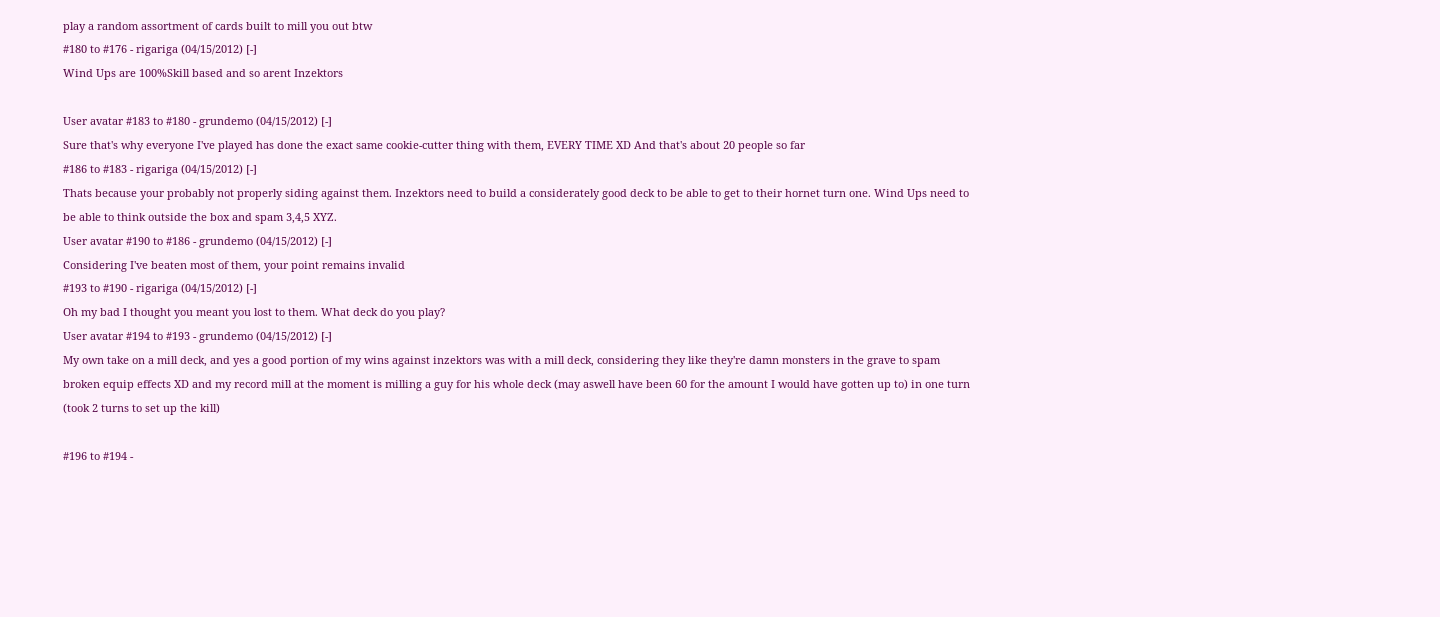play a random assortment of cards built to mill you out btw
#180 to #176 - rigariga (04/15/2012) [-]
Wind Ups are 100%Skill based and so arent Inzektors

User avatar #183 to #180 - grundemo (04/15/2012) [-]
Sure that's why everyone I've played has done the exact same cookie-cutter thing with them, EVERY TIME XD And that's about 20 people so far
#186 to #183 - rigariga (04/15/2012) [-]
Thats because your probably not properly siding against them. Inzektors need to build a considerately good deck to be able to get to their hornet turn one. Wind Ups need to be able to think outside the box and spam 3,4,5 XYZ.
User avatar #190 to #186 - grundemo (04/15/2012) [-]
Considering I've beaten most of them, your point remains invalid
#193 to #190 - rigariga (04/15/2012) [-]
Oh my bad I thought you meant you lost to them. What deck do you play?
User avatar #194 to #193 - grundemo (04/15/2012) [-]
My own take on a mill deck, and yes a good portion of my wins against inzektors was with a mill deck, considering they like they're damn monsters in the grave to spam broken equip effects XD and my record mill at the moment is milling a guy for his whole deck (may aswell have been 60 for the amount I would have gotten up to) in one turn (took 2 turns to set up the kill)

#196 to #194 -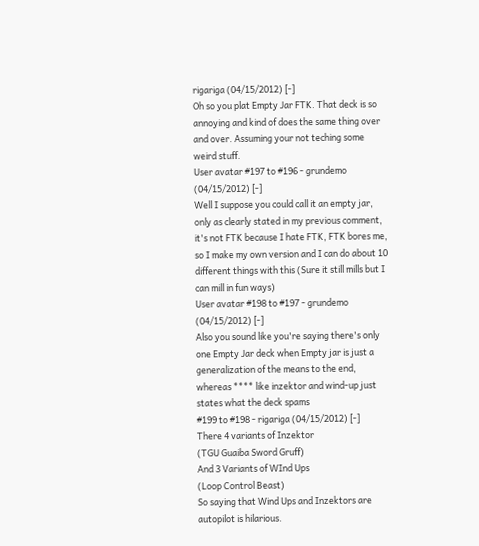rigariga (04/15/2012) [-]
Oh so you plat Empty Jar FTK. That deck is so annoying and kind of does the same thing over and over. Assuming your not teching some weird stuff.
User avatar #197 to #196 - grundemo (04/15/2012) [-]
Well I suppose you could call it an empty jar, only as clearly stated in my previous comment, it's not FTK because I hate FTK, FTK bores me, so I make my own version and I can do about 10 different things with this (Sure it still mills but I can mill in fun ways)
User avatar #198 to #197 - grundemo (04/15/2012) [-]
Also you sound like you're saying there's only one Empty Jar deck when Empty jar is just a generalization of the means to the end, whereas **** like inzektor and wind-up just states what the deck spams
#199 to #198 - rigariga (04/15/2012) [-]
There 4 variants of Inzektor
(TGU Guaiba Sword Gruff)
And 3 Variants of WInd Ups
(Loop Control Beast)
So saying that Wind Ups and Inzektors are autopilot is hilarious.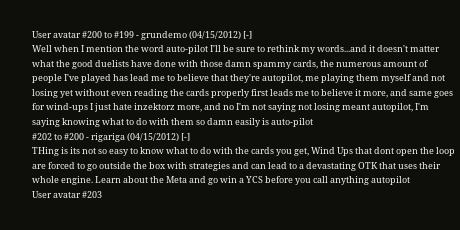User avatar #200 to #199 - grundemo (04/15/2012) [-]
Well when I mention the word auto-pilot I'll be sure to rethink my words...and it doesn't matter what the good duelists have done with those damn spammy cards, the numerous amount of people I've played has lead me to believe that they're autopilot, me playing them myself and not losing yet without even reading the cards properly first leads me to believe it more, and same goes for wind-ups I just hate inzektorz more, and no I'm not saying not losing meant autopilot, I'm saying knowing what to do with them so damn easily is auto-pilot
#202 to #200 - rigariga (04/15/2012) [-]
THing is its not so easy to know what to do with the cards you get, Wind Ups that dont open the loop are forced to go outside the box with strategies and can lead to a devastating OTK that uses their whole engine. Learn about the Meta and go win a YCS before you call anything autopilot
User avatar #203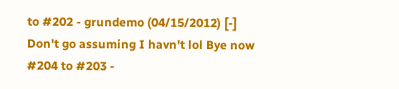to #202 - grundemo (04/15/2012) [-]
Don't go assuming I havn't lol Bye now
#204 to #203 -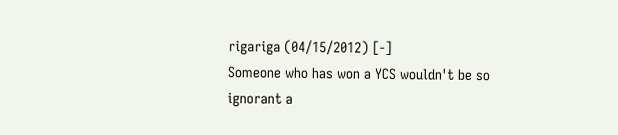rigariga (04/15/2012) [-]
Someone who has won a YCS wouldn't be so ignorant a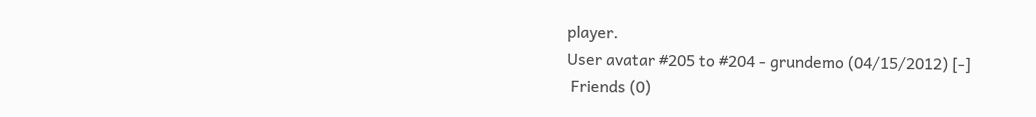player.
User avatar #205 to #204 - grundemo (04/15/2012) [-]
 Friends (0)